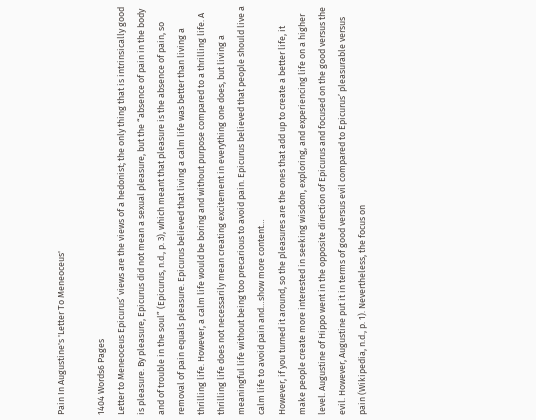Pain In Augustine's 'Letter To Meneoceus'

1404 Words6 Pages
Letter to Meneoceus Epicurus’ views are the views of a hedonist; the only thing that is intrinsically good is pleasure. By pleasure, Epicurus did not mean a sexual pleasure, but the “absence of pain in the body and of trouble in the soul” (Epicurus, n.d., p. 3), which meant that pleasure is the absence of pain, so removal of pain equals pleasure. Epicurus believed that living a calm life was better than living a thrilling life. However, a calm life would be boring and without purpose compared to a thrilling life. A thrilling life does not necessarily mean creating excitement in everything one does, but living a meaningful life without being too precarious to avoid pain. Epicurus believed that people should live a calm life to avoid pain and…show more content…
However, if you turned it around, so the pleasures are the ones that add up to create a better life, it make people create more interested in seeking wisdom, exploring, and experiencing life on a higher level. Augustine of Hippo went in the opposite direction of Epicurus and focused on the good versus the evil. However, Augustine put it in terms of good versus evil compared to Epicurus’ pleasurable versus pain (Wikipedia, n.d., p. 1). Nevertheless, the focus on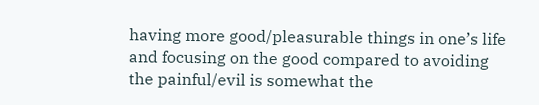having more good/pleasurable things in one’s life and focusing on the good compared to avoiding the painful/evil is somewhat the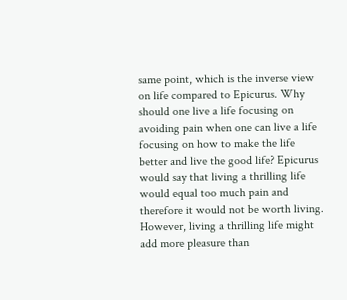same point, which is the inverse view on life compared to Epicurus. Why should one live a life focusing on avoiding pain when one can live a life focusing on how to make the life better and live the good life? Epicurus would say that living a thrilling life would equal too much pain and therefore it would not be worth living. However, living a thrilling life might add more pleasure than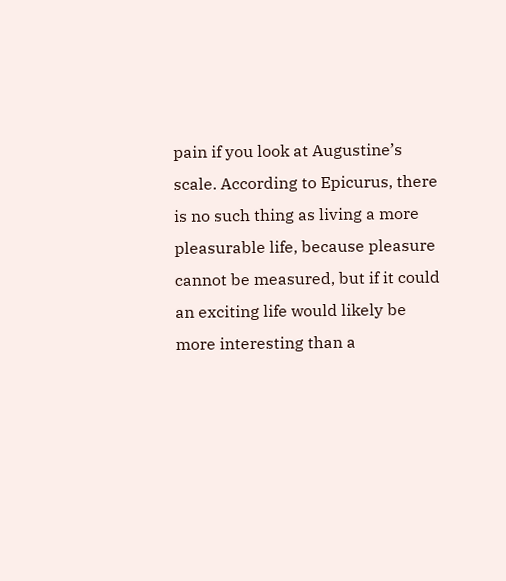pain if you look at Augustine’s scale. According to Epicurus, there is no such thing as living a more pleasurable life, because pleasure cannot be measured, but if it could an exciting life would likely be more interesting than a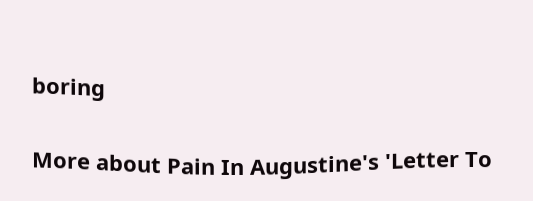boring

More about Pain In Augustine's 'Letter To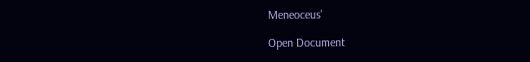Meneoceus'

Open Document